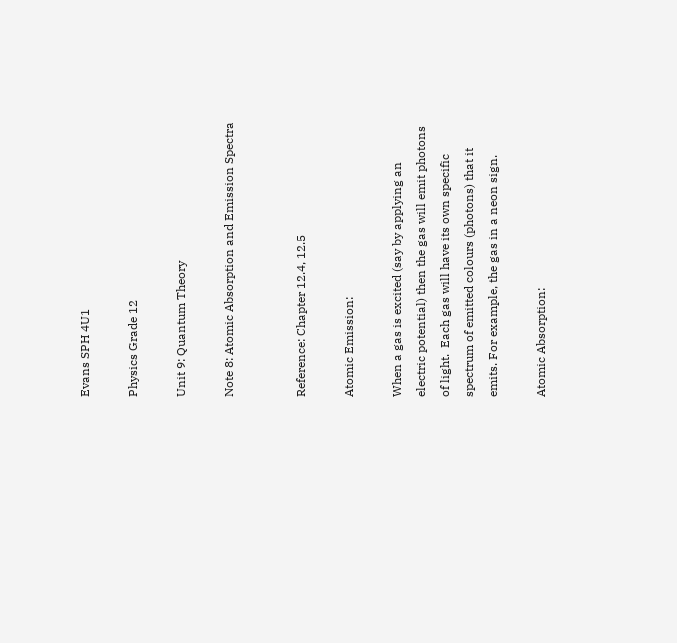Evans SPH 4U1

Physics Grade 12

Unit 9: Quantum Theory

Note 8: Atomic Absorption and Emission Spectra


Reference: Chapter 12.4, 12.5

Atomic Emission:

When a gas is excited (say by applying an electric potential) then the gas will emit photons of light.  Each gas will have its own specific spectrum of emitted colours (photons) that it emits. For example, the gas in a neon sign.

Atomic Absorption: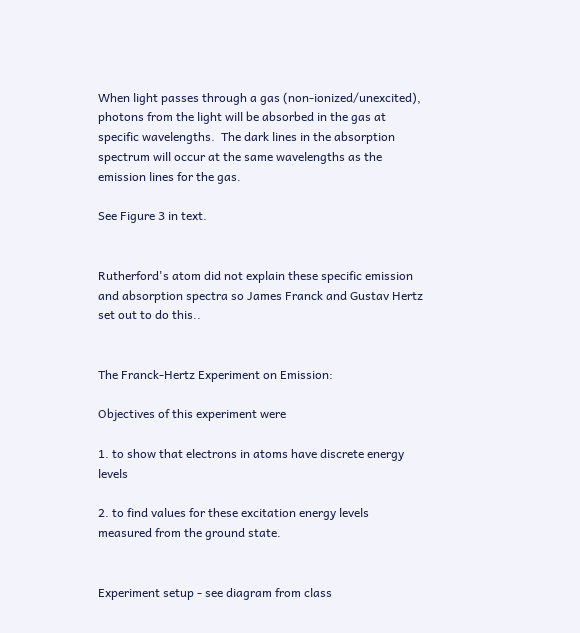When light passes through a gas (non-ionized/unexcited), photons from the light will be absorbed in the gas at specific wavelengths.  The dark lines in the absorption spectrum will occur at the same wavelengths as the emission lines for the gas.

See Figure 3 in text.


Rutherford's atom did not explain these specific emission and absorption spectra so James Franck and Gustav Hertz set out to do this..


The Franck-Hertz Experiment on Emission:

Objectives of this experiment were

1. to show that electrons in atoms have discrete energy levels

2. to find values for these excitation energy levels measured from the ground state.


Experiment setup - see diagram from class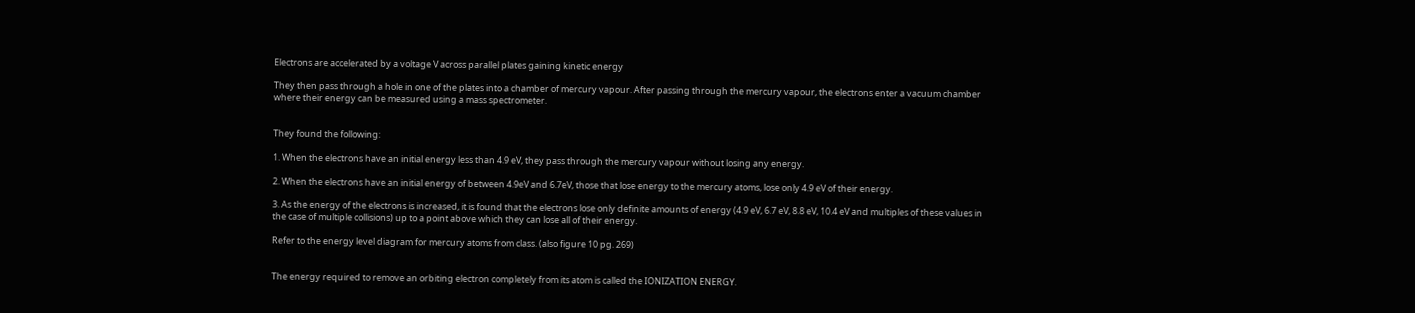Electrons are accelerated by a voltage V across parallel plates gaining kinetic energy

They then pass through a hole in one of the plates into a chamber of mercury vapour. After passing through the mercury vapour, the electrons enter a vacuum chamber where their energy can be measured using a mass spectrometer.


They found the following:

1. When the electrons have an initial energy less than 4.9 eV, they pass through the mercury vapour without losing any energy.

2. When the electrons have an initial energy of between 4.9eV and 6.7eV, those that lose energy to the mercury atoms, lose only 4.9 eV of their energy.

3. As the energy of the electrons is increased, it is found that the electrons lose only definite amounts of energy (4.9 eV, 6.7 eV, 8.8 eV, 10.4 eV and multiples of these values in the case of multiple collisions) up to a point above which they can lose all of their energy.

Refer to the energy level diagram for mercury atoms from class. (also figure 10 pg. 269)


The energy required to remove an orbiting electron completely from its atom is called the IONIZATION ENERGY.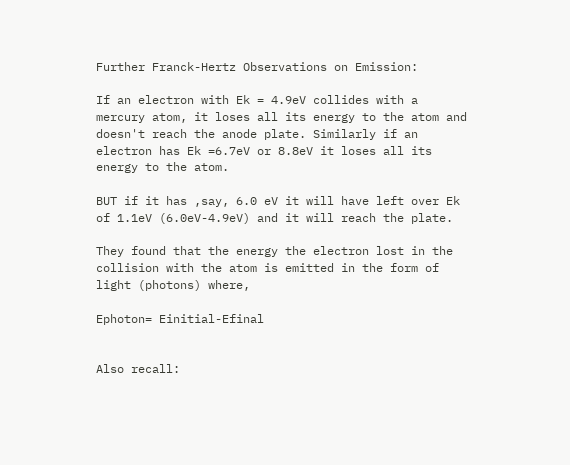Further Franck-Hertz Observations on Emission:

If an electron with Ek = 4.9eV collides with a mercury atom, it loses all its energy to the atom and doesn't reach the anode plate. Similarly if an electron has Ek =6.7eV or 8.8eV it loses all its energy to the atom.

BUT if it has ,say, 6.0 eV it will have left over Ek of 1.1eV (6.0eV-4.9eV) and it will reach the plate.

They found that the energy the electron lost in the collision with the atom is emitted in the form of light (photons) where,

Ephoton= Einitial-Efinal


Also recall: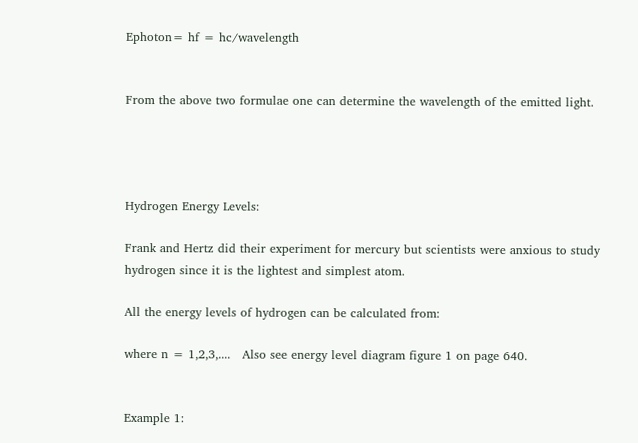Ephoton= hf = hc/wavelength


From the above two formulae one can determine the wavelength of the emitted light.




Hydrogen Energy Levels:

Frank and Hertz did their experiment for mercury but scientists were anxious to study hydrogen since it is the lightest and simplest atom.

All the energy levels of hydrogen can be calculated from:

where n = 1,2,3,....   Also see energy level diagram figure 1 on page 640.


Example 1: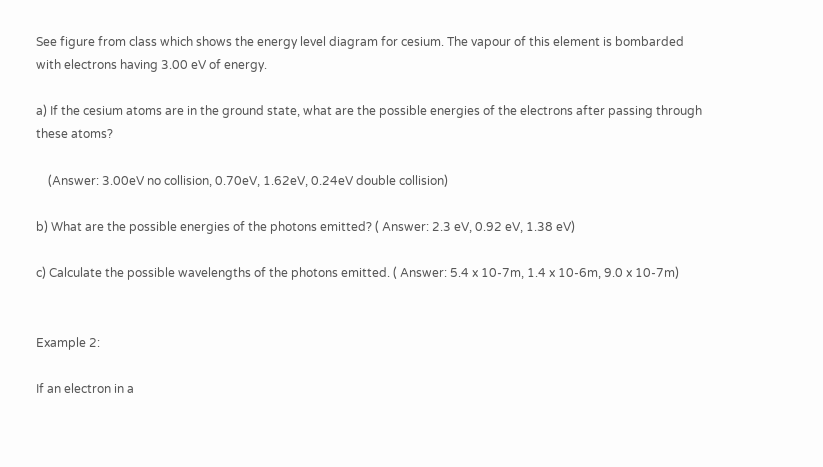See figure from class which shows the energy level diagram for cesium. The vapour of this element is bombarded with electrons having 3.00 eV of energy.

a) If the cesium atoms are in the ground state, what are the possible energies of the electrons after passing through these atoms?

    (Answer: 3.00eV no collision, 0.70eV, 1.62eV, 0.24eV double collision)

b) What are the possible energies of the photons emitted? ( Answer: 2.3 eV, 0.92 eV, 1.38 eV)

c) Calculate the possible wavelengths of the photons emitted. ( Answer: 5.4 x 10-7m, 1.4 x 10-6m, 9.0 x 10-7m)


Example 2:

If an electron in a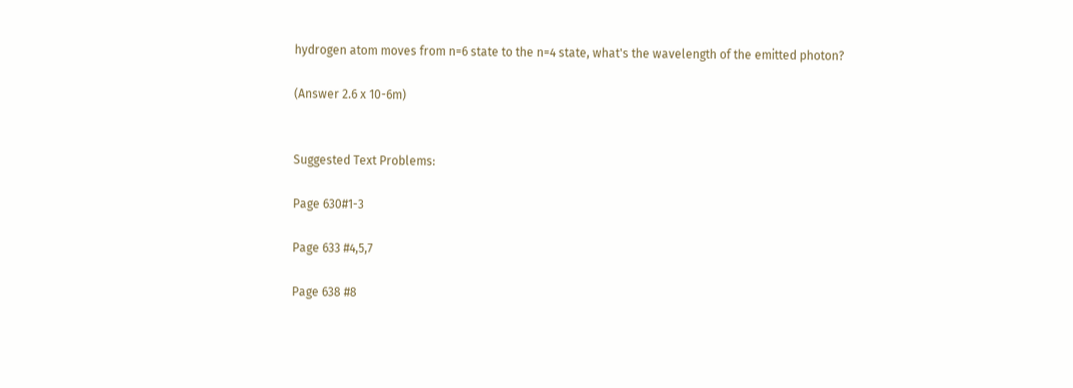hydrogen atom moves from n=6 state to the n=4 state, what's the wavelength of the emitted photon?

(Answer 2.6 x 10-6m)


Suggested Text Problems:

Page 630#1-3

Page 633 #4,5,7

Page 638 #8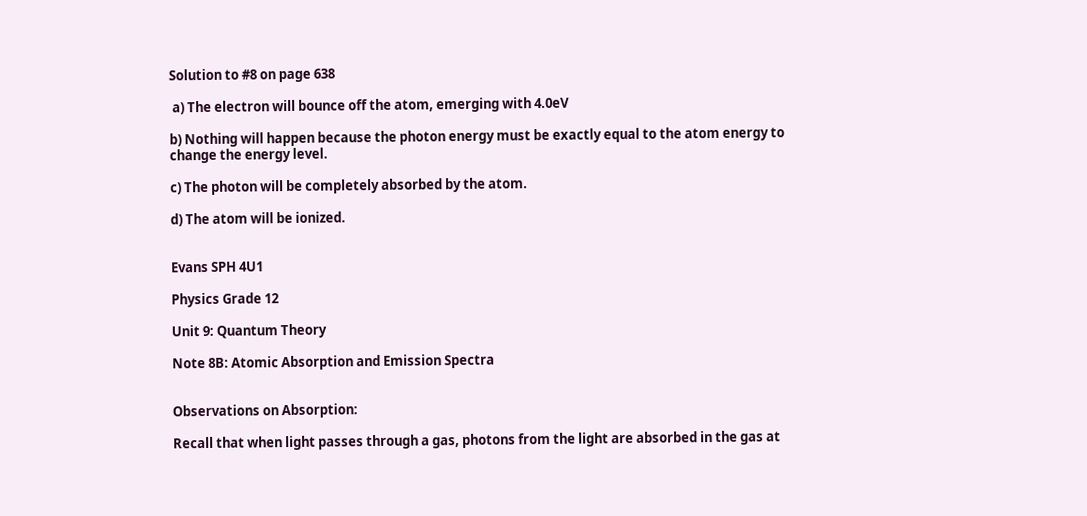Solution to #8 on page 638

 a) The electron will bounce off the atom, emerging with 4.0eV

b) Nothing will happen because the photon energy must be exactly equal to the atom energy to change the energy level.

c) The photon will be completely absorbed by the atom.

d) The atom will be ionized.


Evans SPH 4U1

Physics Grade 12

Unit 9: Quantum Theory

Note 8B: Atomic Absorption and Emission Spectra


Observations on Absorption:

Recall that when light passes through a gas, photons from the light are absorbed in the gas at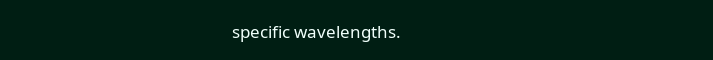specific wavelengths.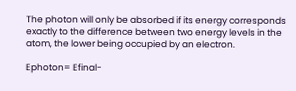The photon will only be absorbed if its energy corresponds exactly to the difference between two energy levels in the atom, the lower being occupied by an electron.

Ephoton= Efinal-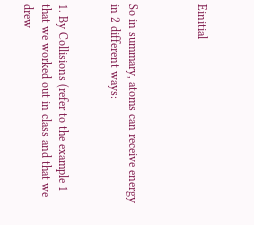Einitial



So in summary, atoms can receive energy in 2 different ways:


1. By Collisions (refer to the example 1 that we worked out in class and that we drew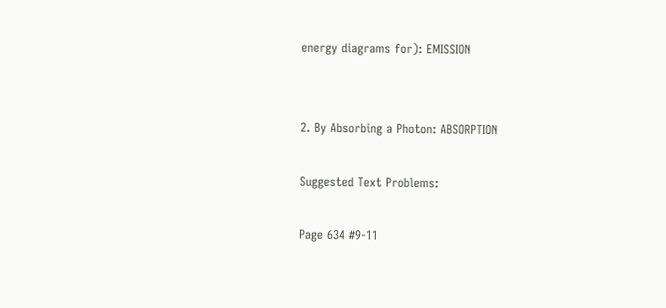energy diagrams for): EMISSION


2. By Absorbing a Photon: ABSORPTION

Suggested Text Problems:

Page 634 #9-11